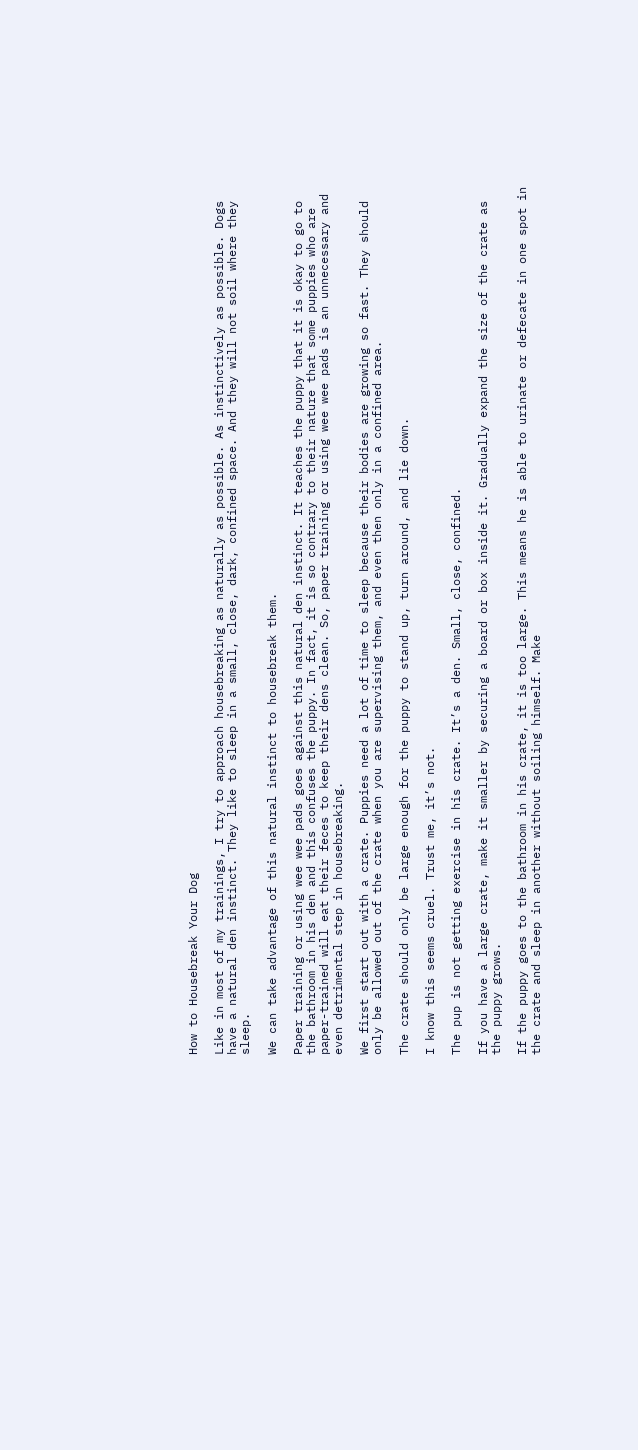How to Housebreak Your Dog

Like in most of my trainings, I try to approach housebreaking as naturally as possible. As instinctively as possible. Dogs have a natural den instinct. They like to sleep in a small, close, dark, confined space. And they will not soil where they sleep.

We can take advantage of this natural instinct to housebreak them.

Paper training or using wee wee pads goes against this natural den instinct. It teaches the puppy that it is okay to go to the bathroom in his den and this confuses the puppy. In fact, it is so contrary to their nature that some puppies who are paper-trained will eat their feces to keep their dens clean. So, paper training or using wee wee pads is an unnecessary and even detrimental step in housebreaking.

We first start out with a crate. Puppies need a lot of time to sleep because their bodies are growing so fast. They should only be allowed out of the crate when you are supervising them, and even then only in a confined area.

The crate should only be large enough for the puppy to stand up, turn around, and lie down.

I know this seems cruel. Trust me, it’s not.

The pup is not getting exercise in his crate. It’s a den. Small, close, confined.

If you have a large crate, make it smaller by securing a board or box inside it. Gradually expand the size of the crate as the puppy grows.

If the puppy goes to the bathroom in his crate, it is too large. This means he is able to urinate or defecate in one spot in the crate and sleep in another without soiling himself. Make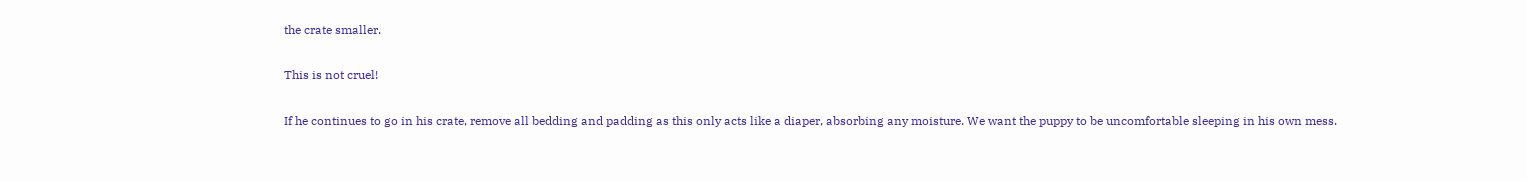the crate smaller.

This is not cruel!

If he continues to go in his crate, remove all bedding and padding as this only acts like a diaper, absorbing any moisture. We want the puppy to be uncomfortable sleeping in his own mess.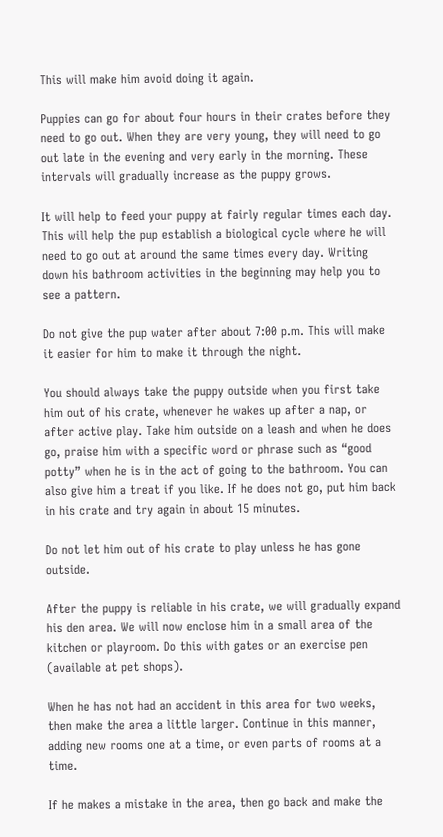This will make him avoid doing it again.

Puppies can go for about four hours in their crates before they need to go out. When they are very young, they will need to go out late in the evening and very early in the morning. These intervals will gradually increase as the puppy grows.

It will help to feed your puppy at fairly regular times each day. This will help the pup establish a biological cycle where he will need to go out at around the same times every day. Writing down his bathroom activities in the beginning may help you to see a pattern.

Do not give the pup water after about 7:00 p.m. This will make it easier for him to make it through the night.

You should always take the puppy outside when you first take him out of his crate, whenever he wakes up after a nap, or after active play. Take him outside on a leash and when he does go, praise him with a specific word or phrase such as “good potty” when he is in the act of going to the bathroom. You can also give him a treat if you like. If he does not go, put him back in his crate and try again in about 15 minutes.

Do not let him out of his crate to play unless he has gone outside.

After the puppy is reliable in his crate, we will gradually expand his den area. We will now enclose him in a small area of the kitchen or playroom. Do this with gates or an exercise pen (available at pet shops).

When he has not had an accident in this area for two weeks, then make the area a little larger. Continue in this manner, adding new rooms one at a time, or even parts of rooms at a time.

If he makes a mistake in the area, then go back and make the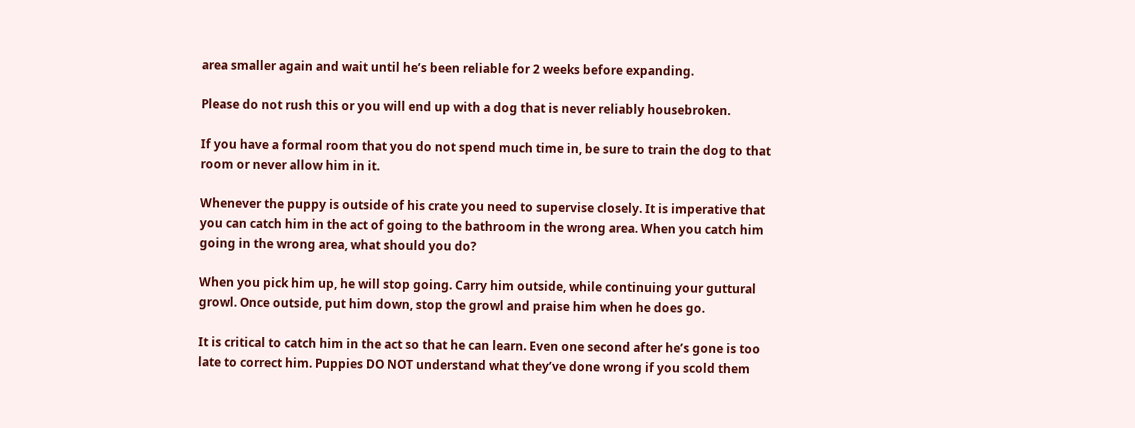area smaller again and wait until he’s been reliable for 2 weeks before expanding.

Please do not rush this or you will end up with a dog that is never reliably housebroken.

If you have a formal room that you do not spend much time in, be sure to train the dog to that room or never allow him in it.

Whenever the puppy is outside of his crate you need to supervise closely. It is imperative that you can catch him in the act of going to the bathroom in the wrong area. When you catch him going in the wrong area, what should you do?

When you pick him up, he will stop going. Carry him outside, while continuing your guttural growl. Once outside, put him down, stop the growl and praise him when he does go.

It is critical to catch him in the act so that he can learn. Even one second after he’s gone is too late to correct him. Puppies DO NOT understand what they’ve done wrong if you scold them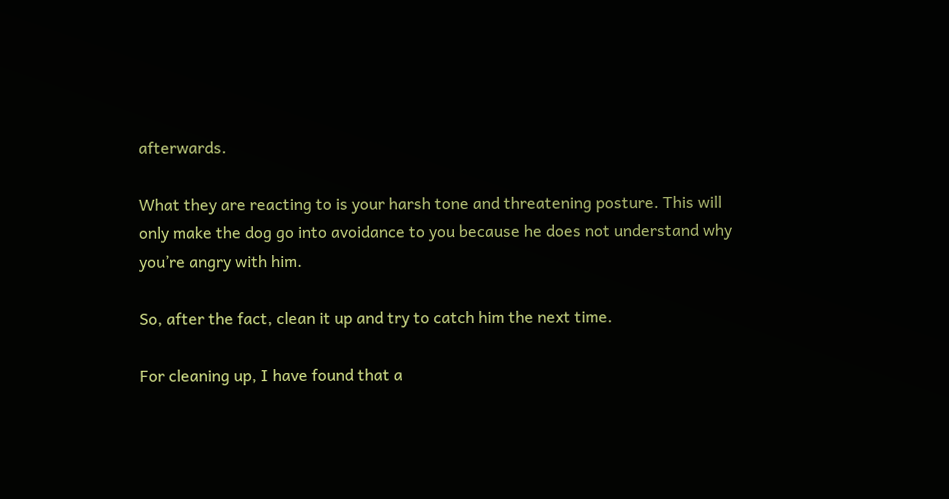afterwards.

What they are reacting to is your harsh tone and threatening posture. This will only make the dog go into avoidance to you because he does not understand why you’re angry with him.

So, after the fact, clean it up and try to catch him the next time.

For cleaning up, I have found that a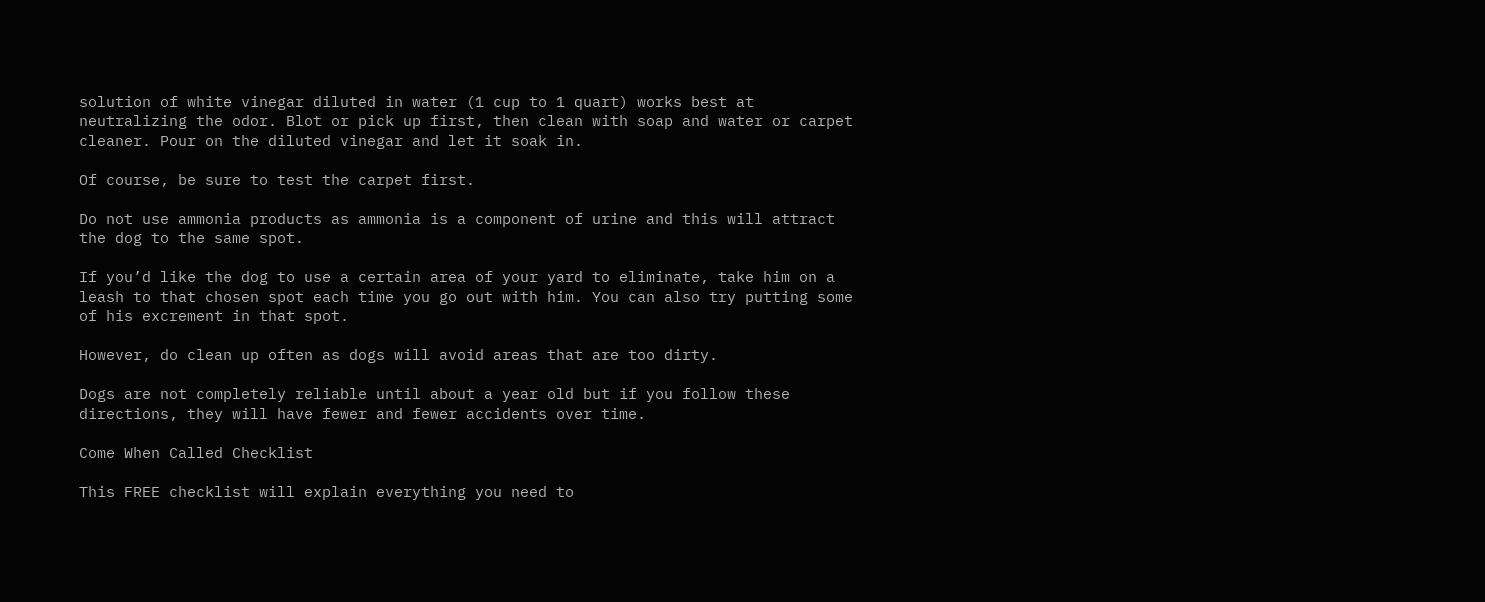solution of white vinegar diluted in water (1 cup to 1 quart) works best at neutralizing the odor. Blot or pick up first, then clean with soap and water or carpet cleaner. Pour on the diluted vinegar and let it soak in.

Of course, be sure to test the carpet first.

Do not use ammonia products as ammonia is a component of urine and this will attract the dog to the same spot.

If you’d like the dog to use a certain area of your yard to eliminate, take him on a leash to that chosen spot each time you go out with him. You can also try putting some of his excrement in that spot.

However, do clean up often as dogs will avoid areas that are too dirty.

Dogs are not completely reliable until about a year old but if you follow these directions, they will have fewer and fewer accidents over time.

Come When Called Checklist

This FREE checklist will explain everything you need to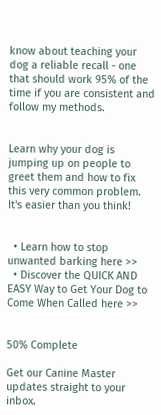know about teaching your dog a reliable recall - one that should work 95% of the time if you are consistent and follow my methods.


Learn why your dog is jumping up on people to greet them and how to fix this very common problem. It's easier than you think!


  • Learn how to stop unwanted barking here >>
  • Discover the QUICK AND EASY Way to Get Your Dog to Come When Called here >>


50% Complete

Get our Canine Master updates straight to your inbox.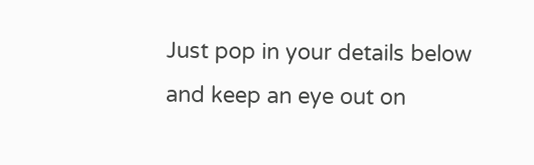Just pop in your details below and keep an eye out on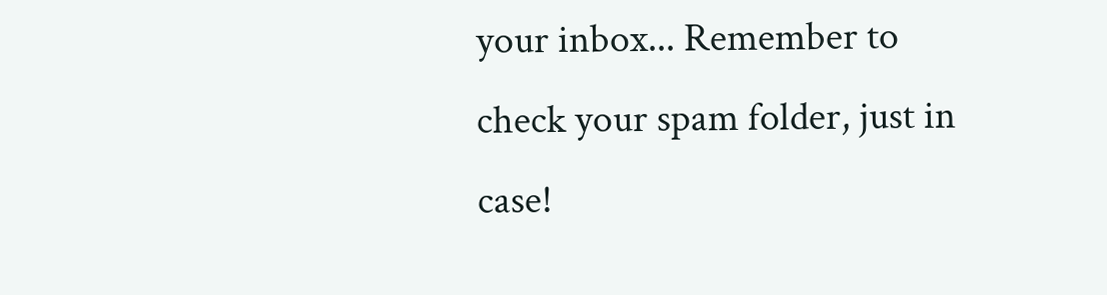your inbox... Remember to check your spam folder, just in case!